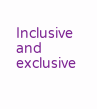Inclusive and exclusive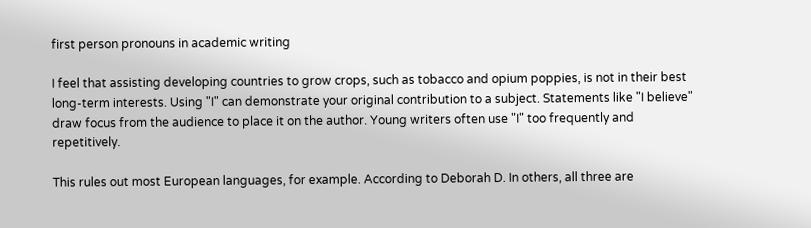first person pronouns in academic writing

I feel that assisting developing countries to grow crops, such as tobacco and opium poppies, is not in their best long-term interests. Using "I" can demonstrate your original contribution to a subject. Statements like "I believe" draw focus from the audience to place it on the author. Young writers often use "I" too frequently and repetitively.

This rules out most European languages, for example. According to Deborah D. In others, all three are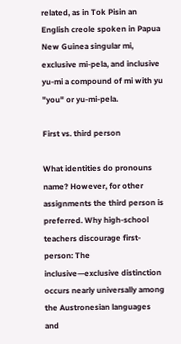related, as in Tok Pisin an English creole spoken in Papua New Guinea singular mi, exclusive mi-pela, and inclusive yu-mi a compound of mi with yu "you" or yu-mi-pela.

First vs. third person

What identities do pronouns name? However, for other assignments the third person is preferred. Why high-school teachers discourage first-person: The inclusive—exclusive distinction occurs nearly universally among the Austronesian languages and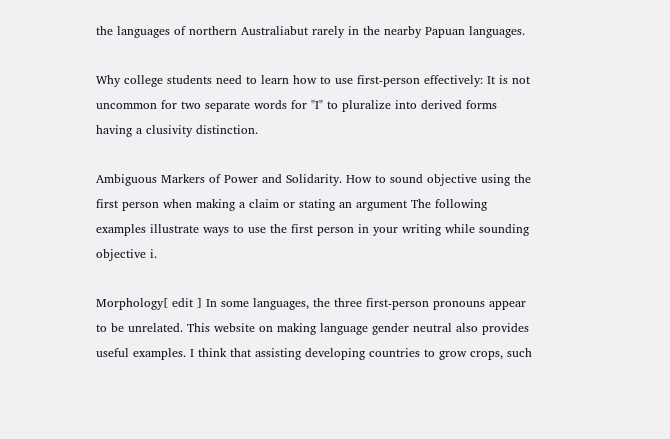the languages of northern Australiabut rarely in the nearby Papuan languages.

Why college students need to learn how to use first-person effectively: It is not uncommon for two separate words for "I" to pluralize into derived forms having a clusivity distinction.

Ambiguous Markers of Power and Solidarity. How to sound objective using the first person when making a claim or stating an argument The following examples illustrate ways to use the first person in your writing while sounding objective i.

Morphology[ edit ] In some languages, the three first-person pronouns appear to be unrelated. This website on making language gender neutral also provides useful examples. I think that assisting developing countries to grow crops, such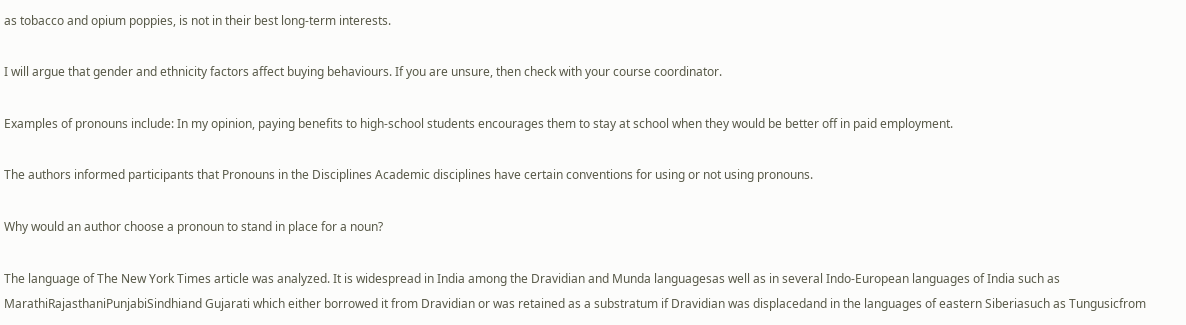as tobacco and opium poppies, is not in their best long-term interests.

I will argue that gender and ethnicity factors affect buying behaviours. If you are unsure, then check with your course coordinator.

Examples of pronouns include: In my opinion, paying benefits to high-school students encourages them to stay at school when they would be better off in paid employment.

The authors informed participants that Pronouns in the Disciplines Academic disciplines have certain conventions for using or not using pronouns.

Why would an author choose a pronoun to stand in place for a noun?

The language of The New York Times article was analyzed. It is widespread in India among the Dravidian and Munda languagesas well as in several Indo-European languages of India such as MarathiRajasthaniPunjabiSindhiand Gujarati which either borrowed it from Dravidian or was retained as a substratum if Dravidian was displacedand in the languages of eastern Siberiasuch as Tungusicfrom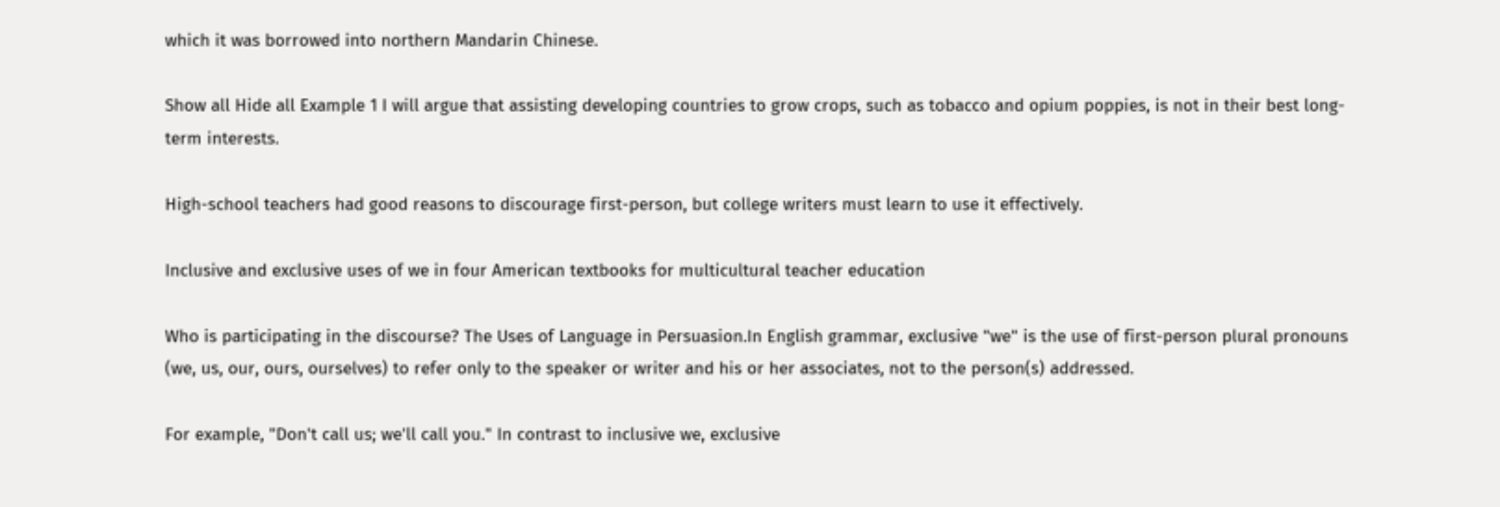which it was borrowed into northern Mandarin Chinese.

Show all Hide all Example 1 I will argue that assisting developing countries to grow crops, such as tobacco and opium poppies, is not in their best long-term interests.

High-school teachers had good reasons to discourage first-person, but college writers must learn to use it effectively.

Inclusive and exclusive uses of we in four American textbooks for multicultural teacher education

Who is participating in the discourse? The Uses of Language in Persuasion.In English grammar, exclusive "we" is the use of first-person plural pronouns (we, us, our, ours, ourselves) to refer only to the speaker or writer and his or her associates, not to the person(s) addressed.

For example, "Don't call us; we'll call you." In contrast to inclusive we, exclusive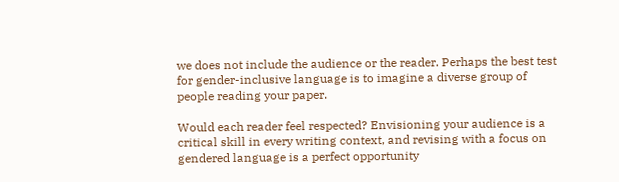we does not include the audience or the reader. Perhaps the best test for gender-inclusive language is to imagine a diverse group of people reading your paper.

Would each reader feel respected? Envisioning your audience is a critical skill in every writing context, and revising with a focus on gendered language is a perfect opportunity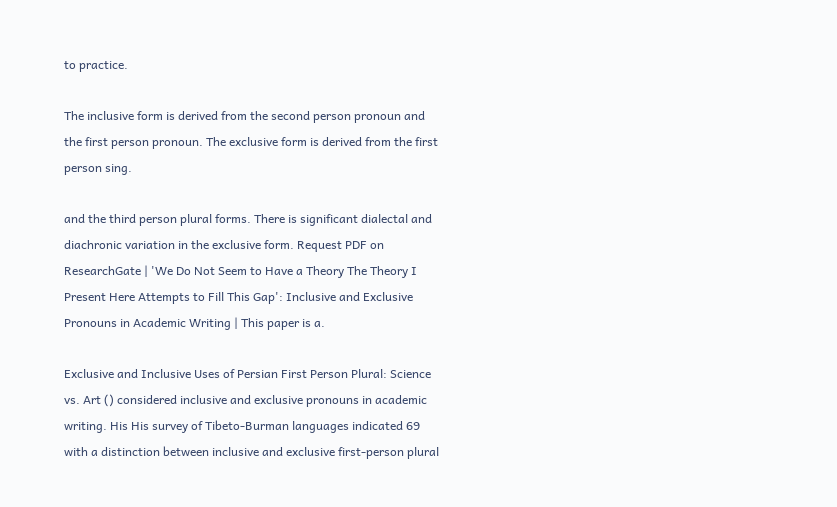to practice.

The inclusive form is derived from the second person pronoun and the first person pronoun. The exclusive form is derived from the first person sing.

and the third person plural forms. There is significant dialectal and diachronic variation in the exclusive form. Request PDF on ResearchGate | 'We Do Not Seem to Have a Theory The Theory I Present Here Attempts to Fill This Gap': Inclusive and Exclusive Pronouns in Academic Writing | This paper is a.

Exclusive and Inclusive Uses of Persian First Person Plural: Science vs. Art () considered inclusive and exclusive pronouns in academic writing. His His survey of Tibeto-Burman languages indicated 69 with a distinction between inclusive and exclusive first-person plural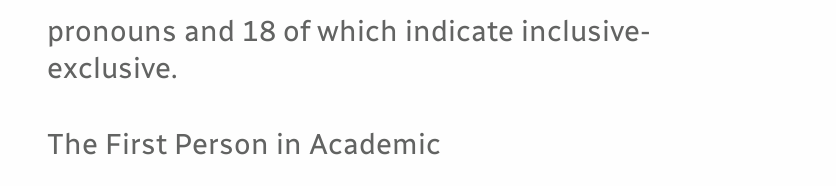pronouns and 18 of which indicate inclusive-exclusive.

The First Person in Academic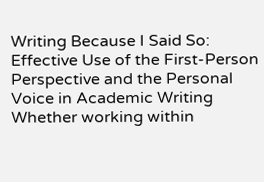Writing Because I Said So: Effective Use of the First-Person Perspective and the Personal Voice in Academic Writing Whether working within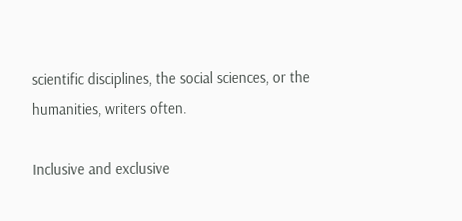scientific disciplines, the social sciences, or the humanities, writers often.

Inclusive and exclusive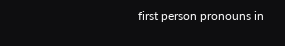first person pronouns in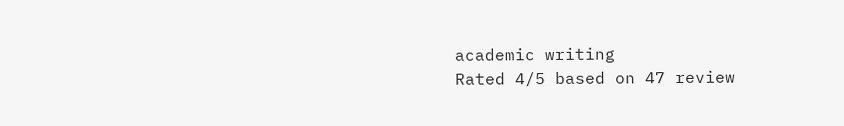academic writing
Rated 4/5 based on 47 review